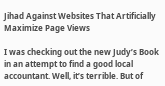Jihad Against Websites That Artificially Maximize Page Views

I was checking out the new Judy’s Book in an attempt to find a good local accountant. Well, it’s terrible. But of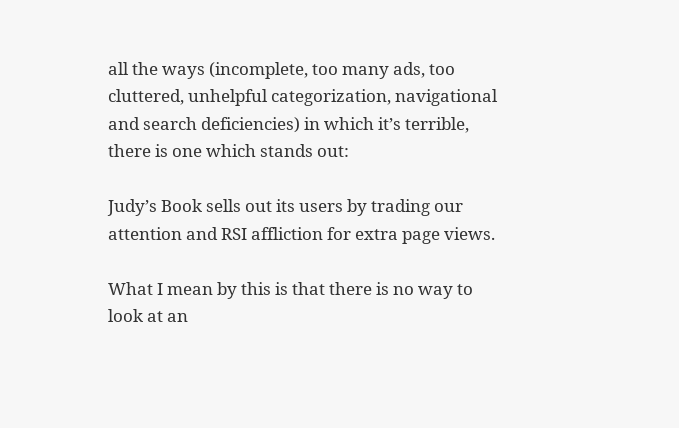all the ways (incomplete, too many ads, too cluttered, unhelpful categorization, navigational and search deficiencies) in which it’s terrible, there is one which stands out:

Judy’s Book sells out its users by trading our attention and RSI affliction for extra page views.

What I mean by this is that there is no way to look at an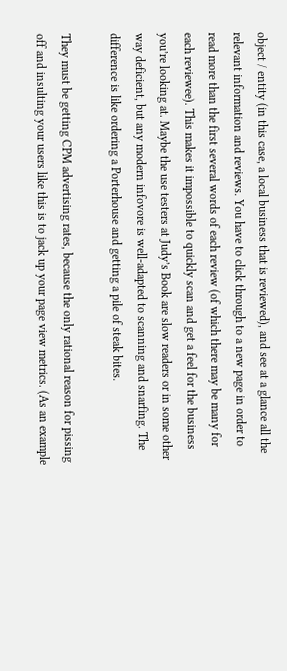object / entity (in this case, a local business that is reviewed), and see at a glance all the relevant information and reviews. You have to click through to a new page in order to read more than the first several words of each review (of which there may be many for each reviewee). This makes it impossible to quickly scan and get a feel for the business you’re looking at. Maybe the use testers at Judy’s Book are slow readers or in some other way deficient, but any modern infovore is well-adapted to scanning and snarfing. The difference is like ordering a Porterhouse and getting a pile of steak bites.

They must be getting CPM advertising rates, because the only rational reason for pissing off and insulting your users like this is to jack up your page view metrics. (As an example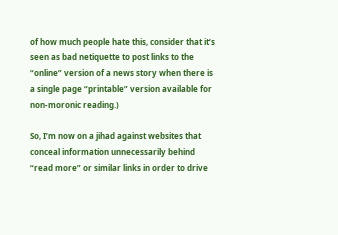of how much people hate this, consider that it’s seen as bad netiquette to post links to the “online” version of a news story when there is a single page “printable” version available for non-moronic reading.)

So, I’m now on a jihad against websites that conceal information unnecessarily behind “read more” or similar links in order to drive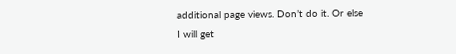additional page views. Don’t do it. Or else I will get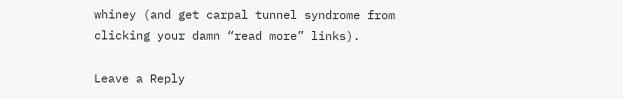whiney (and get carpal tunnel syndrome from clicking your damn “read more” links).

Leave a Reply